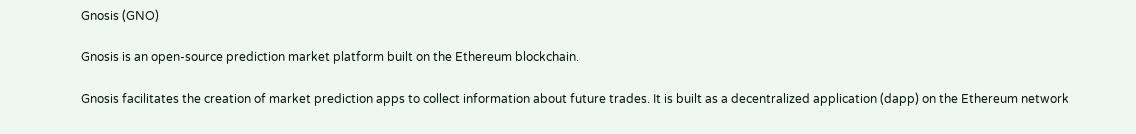Gnosis (GNO)

Gnosis is an open-source prediction market platform built on the Ethereum blockchain.

Gnosis facilitates the creation of market prediction apps to collect information about future trades. It is built as a decentralized application (dapp) on the Ethereum network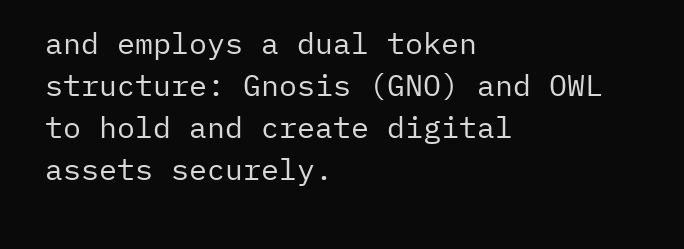and employs a dual token structure: Gnosis (GNO) and OWL to hold and create digital assets securely.